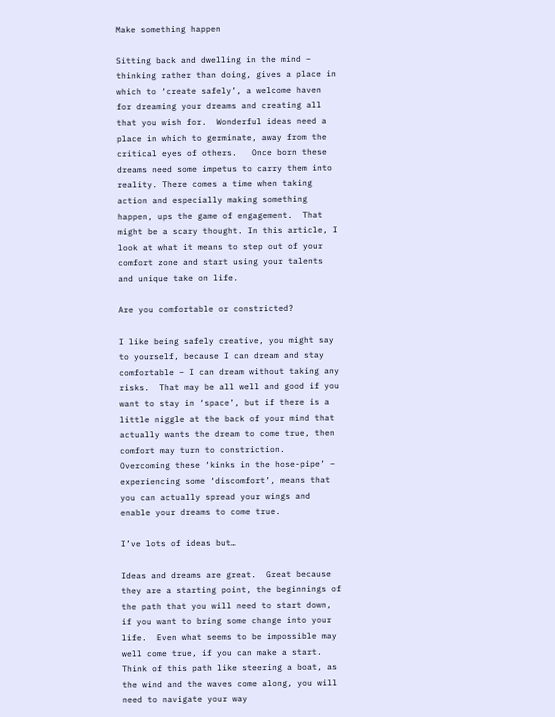Make something happen

Sitting back and dwelling in the mind – thinking rather than doing, gives a place in which to ‘create safely’, a welcome haven for dreaming your dreams and creating all that you wish for.  Wonderful ideas need a place in which to germinate, away from the critical eyes of others.   Once born these dreams need some impetus to carry them into reality. There comes a time when taking action and especially making something happen, ups the game of engagement.  That might be a scary thought. In this article, I look at what it means to step out of your comfort zone and start using your talents and unique take on life.

Are you comfortable or constricted?

I like being safely creative, you might say to yourself, because I can dream and stay comfortable – I can dream without taking any risks.  That may be all well and good if you want to stay in ‘space’, but if there is a little niggle at the back of your mind that actually wants the dream to come true, then comfort may turn to constriction.   Overcoming these ‘kinks in the hose-pipe’ – experiencing some ‘discomfort’, means that you can actually spread your wings and enable your dreams to come true.

I’ve lots of ideas but…

Ideas and dreams are great.  Great because they are a starting point, the beginnings of the path that you will need to start down, if you want to bring some change into your life.  Even what seems to be impossible may well come true, if you can make a start.  Think of this path like steering a boat, as the wind and the waves come along, you will need to navigate your way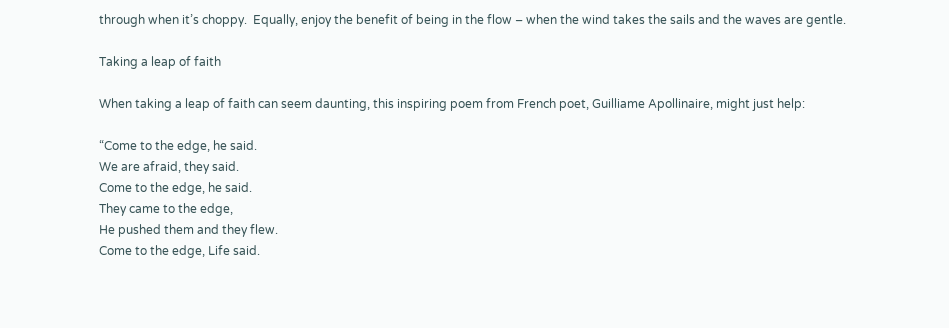through when it’s choppy.  Equally, enjoy the benefit of being in the flow – when the wind takes the sails and the waves are gentle.

Taking a leap of faith

When taking a leap of faith can seem daunting, this inspiring poem from French poet, Guilliame Apollinaire, might just help:

“Come to the edge, he said.
We are afraid, they said.
Come to the edge, he said.
They came to the edge,
He pushed them and they flew.
Come to the edge, Life said.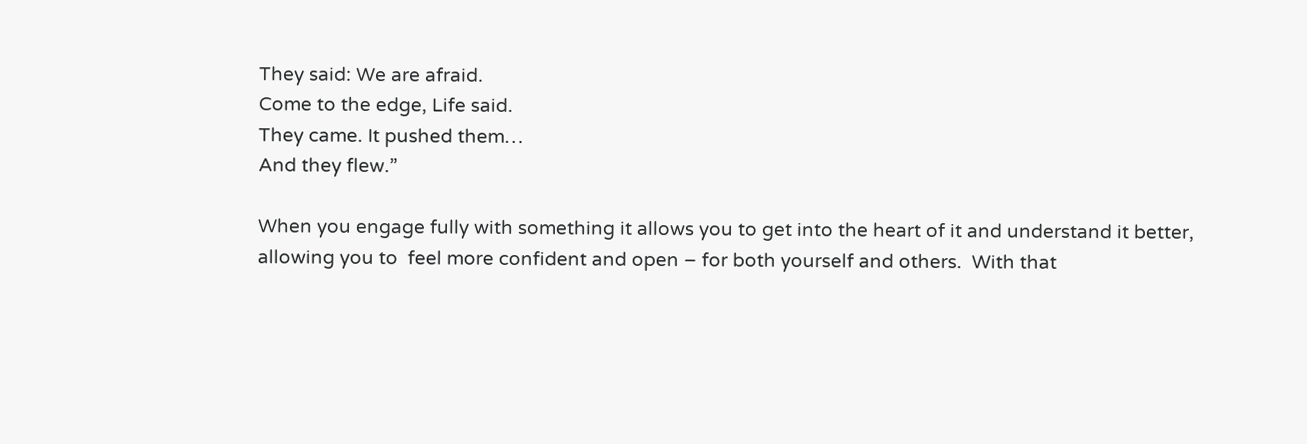They said: We are afraid.
Come to the edge, Life said.
They came. It pushed them…
And they flew.”

When you engage fully with something it allows you to get into the heart of it and understand it better, allowing you to  feel more confident and open – for both yourself and others.  With that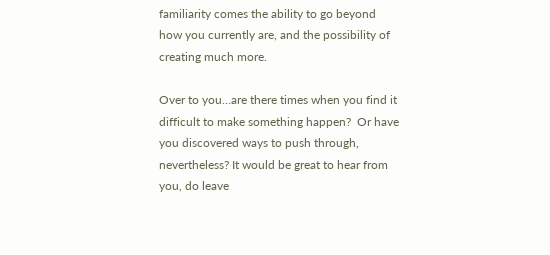familiarity comes the ability to go beyond how you currently are, and the possibility of creating much more.

Over to you…are there times when you find it difficult to make something happen?  Or have you discovered ways to push through, nevertheless? It would be great to hear from you, do leave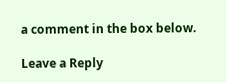a comment in the box below.

Leave a Reply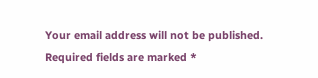Your email address will not be published. Required fields are marked *